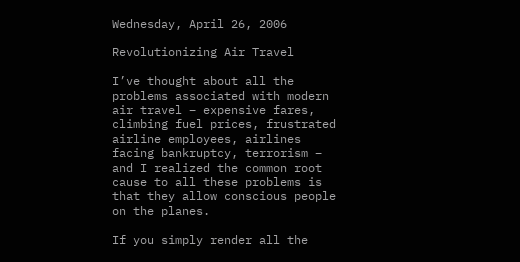Wednesday, April 26, 2006

Revolutionizing Air Travel

I’ve thought about all the problems associated with modern air travel – expensive fares, climbing fuel prices, frustrated airline employees, airlines facing bankruptcy, terrorism – and I realized the common root cause to all these problems is that they allow conscious people on the planes.

If you simply render all the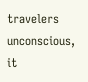travelers unconscious, it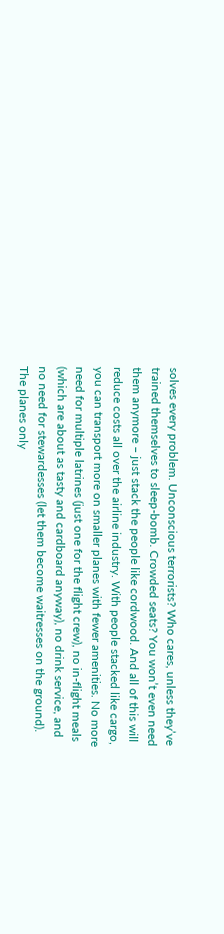solves every problem. Unconscious terrorists? Who cares, unless they’ve trained themselves to sleep-bomb. Crowded seats? You won’t even need them anymore – just stack the people like cordwood. And all of this will reduce costs all over the airline industry. With people stacked like cargo, you can transport more on smaller planes with fewer amenities. No more need for multiple latrines (just one for the flight crew), no in-flight meals (which are about as tasty and cardboard anyway), no drink service, and no need for stewardesses (let them become waitresses on the ground). The planes only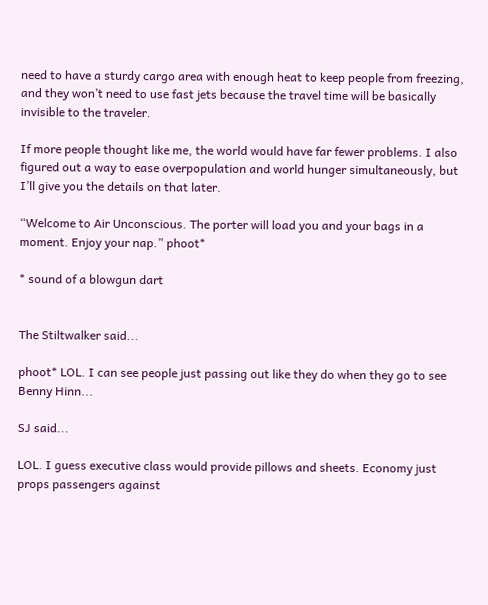need to have a sturdy cargo area with enough heat to keep people from freezing, and they won’t need to use fast jets because the travel time will be basically invisible to the traveler.

If more people thought like me, the world would have far fewer problems. I also figured out a way to ease overpopulation and world hunger simultaneously, but I’ll give you the details on that later.

“Welcome to Air Unconscious. The porter will load you and your bags in a moment. Enjoy your nap.” phoot*

* sound of a blowgun dart


The Stiltwalker said...

phoot* LOL. I can see people just passing out like they do when they go to see Benny Hinn...

SJ said...

LOL. I guess executive class would provide pillows and sheets. Economy just props passengers against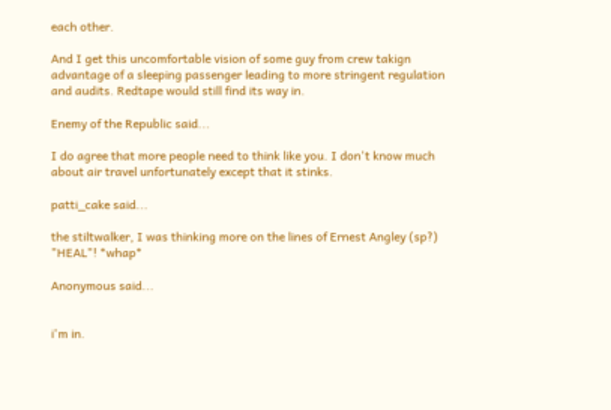each other.

And I get this uncomfortable vision of some guy from crew takign advantage of a sleeping passenger leading to more stringent regulation and audits. Redtape would still find its way in.

Enemy of the Republic said...

I do agree that more people need to think like you. I don't know much about air travel unfortunately except that it stinks.

patti_cake said...

the stiltwalker, I was thinking more on the lines of Ernest Angley (sp?) "HEAL"! *whap*

Anonymous said...


i'm in.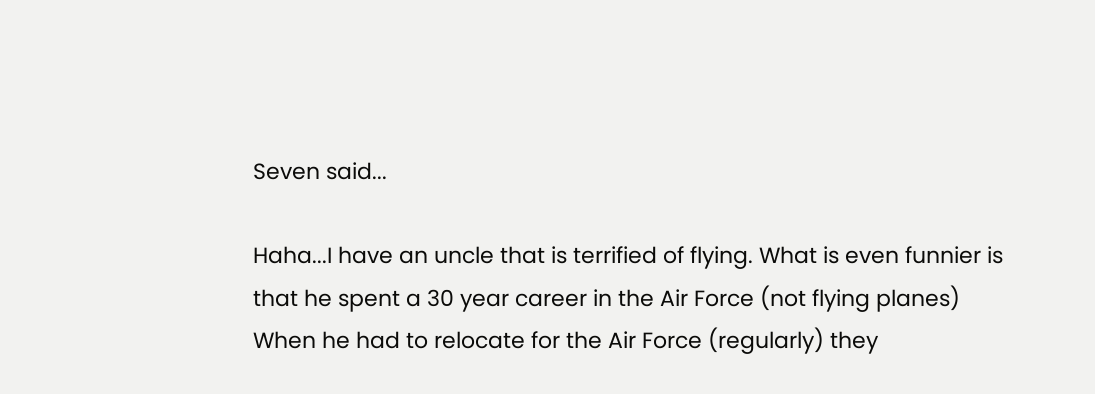Seven said...

Haha...I have an uncle that is terrified of flying. What is even funnier is that he spent a 30 year career in the Air Force (not flying planes)
When he had to relocate for the Air Force (regularly) they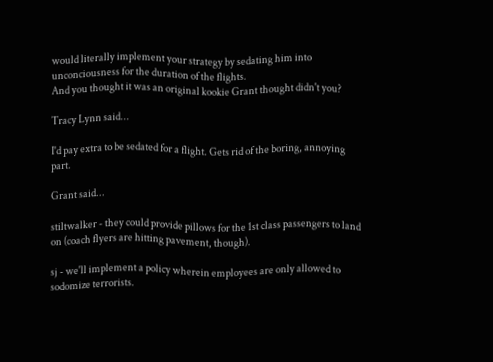would literally implement your strategy by sedating him into unconciousness for the duration of the flights.
And you thought it was an original kookie Grant thought didn't you?

Tracy Lynn said...

I'd pay extra to be sedated for a flight. Gets rid of the boring, annoying part.

Grant said...

stiltwalker - they could provide pillows for the 1st class passengers to land on (coach flyers are hitting pavement, though).

sj - we'll implement a policy wherein employees are only allowed to sodomize terrorists.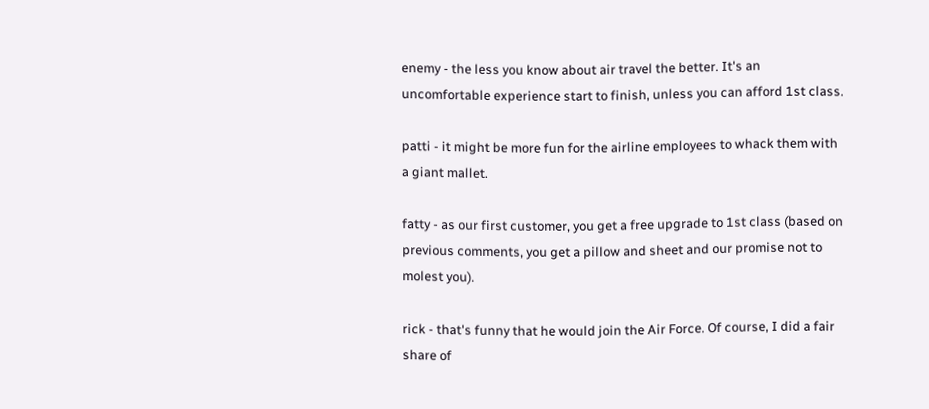enemy - the less you know about air travel the better. It's an uncomfortable experience start to finish, unless you can afford 1st class.

patti - it might be more fun for the airline employees to whack them with a giant mallet.

fatty - as our first customer, you get a free upgrade to 1st class (based on previous comments, you get a pillow and sheet and our promise not to molest you).

rick - that's funny that he would join the Air Force. Of course, I did a fair share of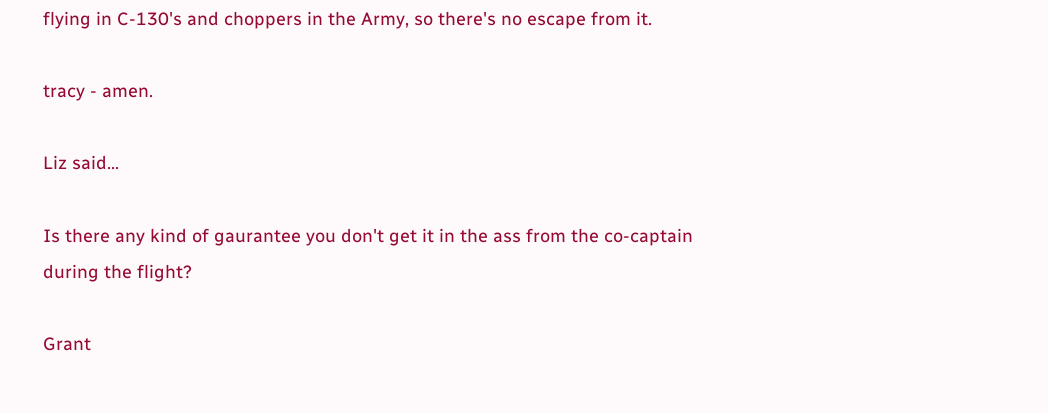flying in C-130's and choppers in the Army, so there's no escape from it.

tracy - amen.

Liz said...

Is there any kind of gaurantee you don't get it in the ass from the co-captain during the flight?

Grant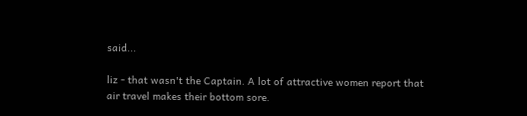said...

liz - that wasn't the Captain. A lot of attractive women report that air travel makes their bottom sore.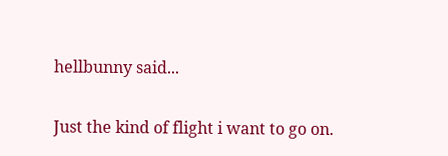hellbunny said...

Just the kind of flight i want to go on.